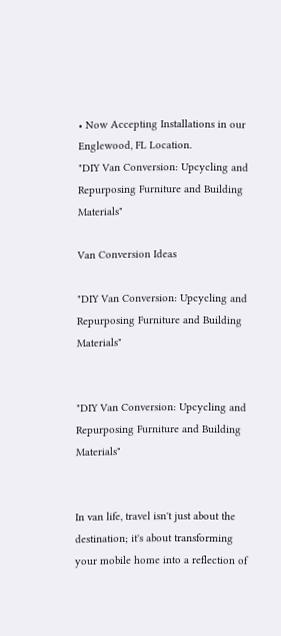• Now Accepting Installations in our Englewood, FL Location.
"DIY Van Conversion: Upcycling and Repurposing Furniture and Building Materials"

Van Conversion Ideas

"DIY Van Conversion: Upcycling and Repurposing Furniture and Building Materials"


"DIY Van Conversion: Upcycling and Repurposing Furniture and Building Materials"


In van life, travel isn't just about the destination; it's about transforming your mobile home into a reflection of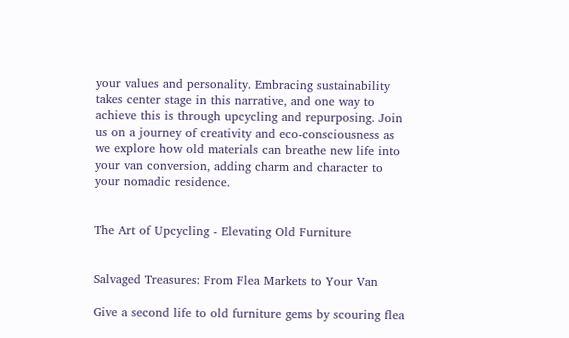your values and personality. Embracing sustainability takes center stage in this narrative, and one way to achieve this is through upcycling and repurposing. Join us on a journey of creativity and eco-consciousness as we explore how old materials can breathe new life into your van conversion, adding charm and character to your nomadic residence.


The Art of Upcycling - Elevating Old Furniture


Salvaged Treasures: From Flea Markets to Your Van

Give a second life to old furniture gems by scouring flea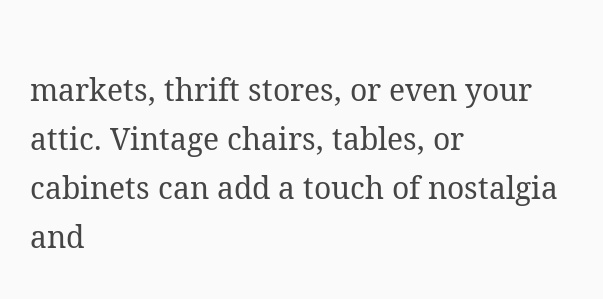markets, thrift stores, or even your attic. Vintage chairs, tables, or cabinets can add a touch of nostalgia and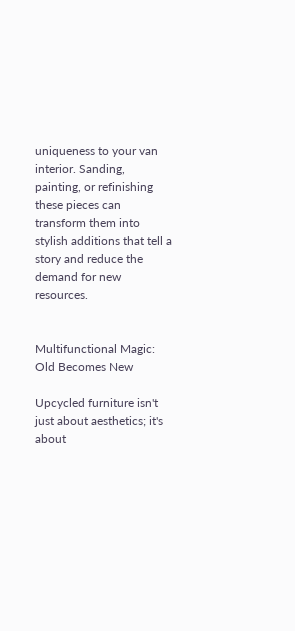uniqueness to your van interior. Sanding, painting, or refinishing these pieces can transform them into stylish additions that tell a story and reduce the demand for new resources.


Multifunctional Magic: Old Becomes New

Upcycled furniture isn't just about aesthetics; it's about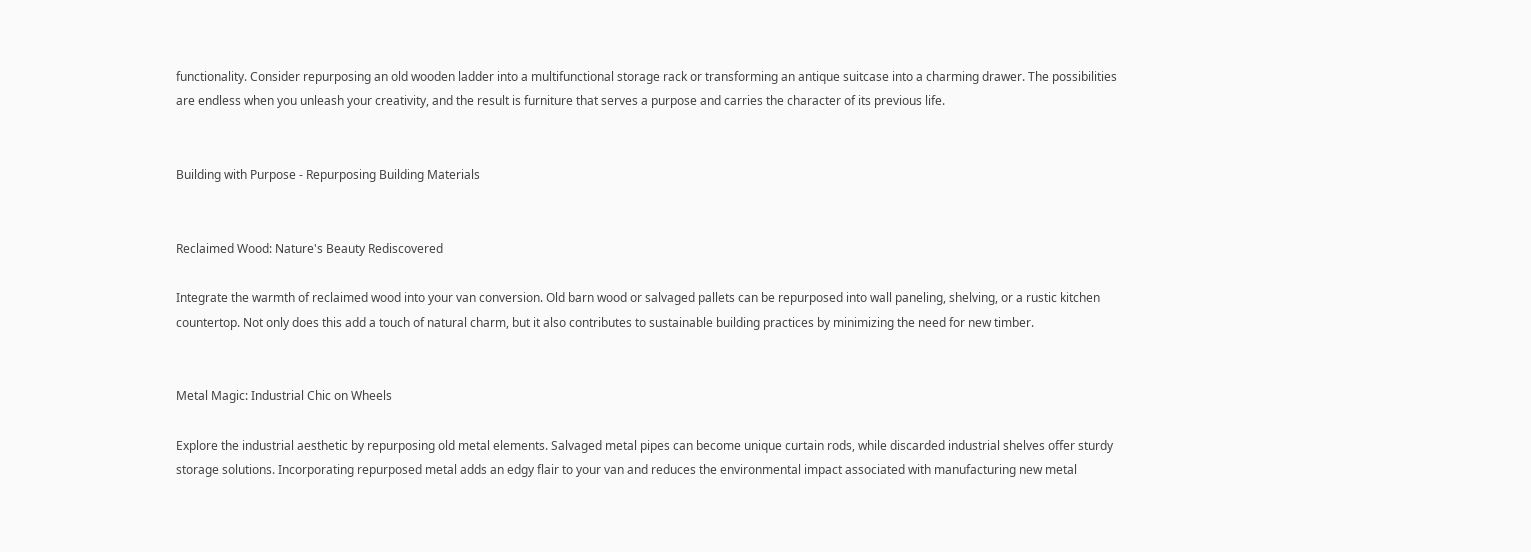functionality. Consider repurposing an old wooden ladder into a multifunctional storage rack or transforming an antique suitcase into a charming drawer. The possibilities are endless when you unleash your creativity, and the result is furniture that serves a purpose and carries the character of its previous life.


Building with Purpose - Repurposing Building Materials


Reclaimed Wood: Nature's Beauty Rediscovered

Integrate the warmth of reclaimed wood into your van conversion. Old barn wood or salvaged pallets can be repurposed into wall paneling, shelving, or a rustic kitchen countertop. Not only does this add a touch of natural charm, but it also contributes to sustainable building practices by minimizing the need for new timber.


Metal Magic: Industrial Chic on Wheels

Explore the industrial aesthetic by repurposing old metal elements. Salvaged metal pipes can become unique curtain rods, while discarded industrial shelves offer sturdy storage solutions. Incorporating repurposed metal adds an edgy flair to your van and reduces the environmental impact associated with manufacturing new metal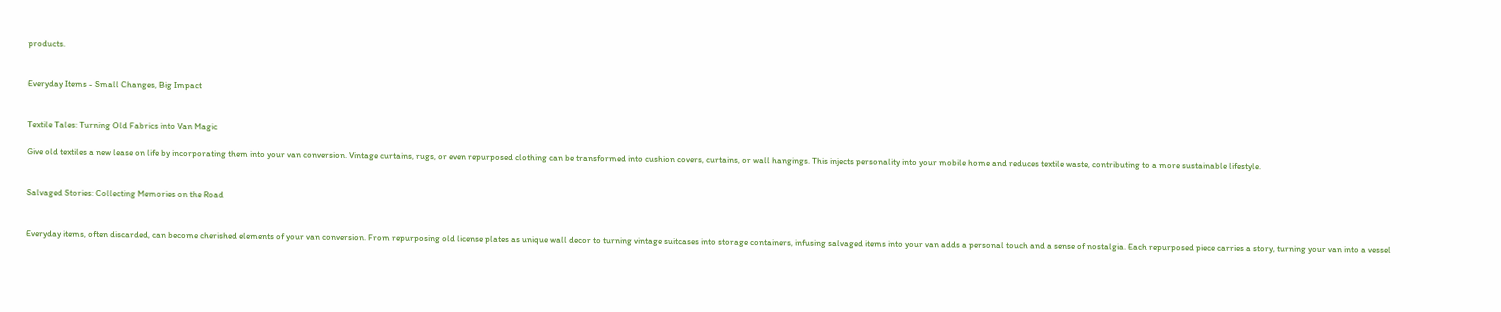products.


Everyday Items - Small Changes, Big Impact


Textile Tales: Turning Old Fabrics into Van Magic

Give old textiles a new lease on life by incorporating them into your van conversion. Vintage curtains, rugs, or even repurposed clothing can be transformed into cushion covers, curtains, or wall hangings. This injects personality into your mobile home and reduces textile waste, contributing to a more sustainable lifestyle.


Salvaged Stories: Collecting Memories on the Road


Everyday items, often discarded, can become cherished elements of your van conversion. From repurposing old license plates as unique wall decor to turning vintage suitcases into storage containers, infusing salvaged items into your van adds a personal touch and a sense of nostalgia. Each repurposed piece carries a story, turning your van into a vessel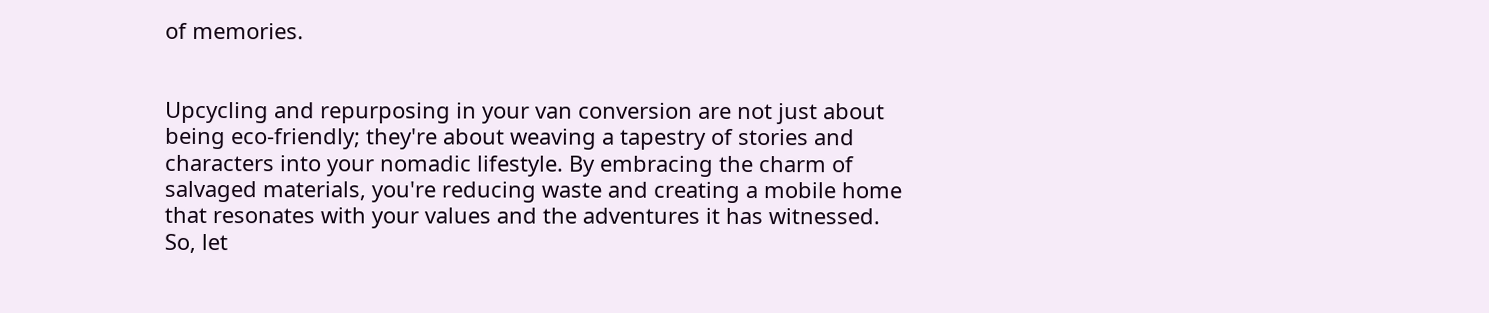of memories.


Upcycling and repurposing in your van conversion are not just about being eco-friendly; they're about weaving a tapestry of stories and characters into your nomadic lifestyle. By embracing the charm of salvaged materials, you're reducing waste and creating a mobile home that resonates with your values and the adventures it has witnessed. So, let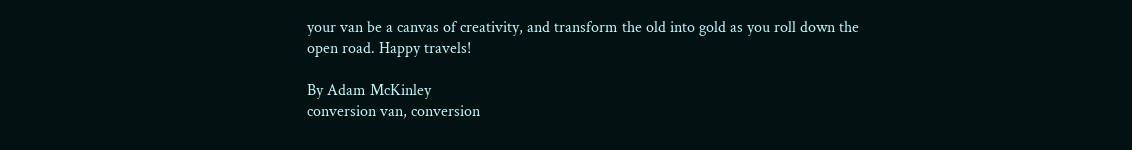your van be a canvas of creativity, and transform the old into gold as you roll down the open road. Happy travels!

By Adam McKinley
conversion van, conversion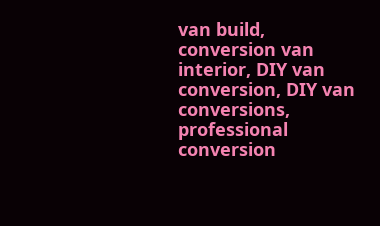van build, conversion van interior, DIY van conversion, DIY van conversions, professional conversion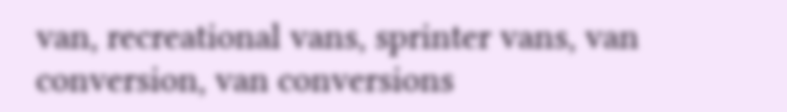van, recreational vans, sprinter vans, van conversion, van conversions